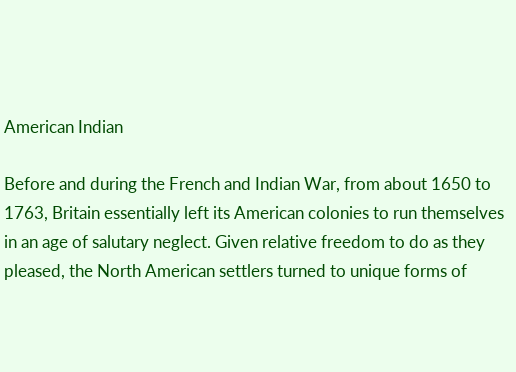American Indian

Before and during the French and Indian War, from about 1650 to 1763, Britain essentially left its American colonies to run themselves in an age of salutary neglect. Given relative freedom to do as they pleased, the North American settlers turned to unique forms of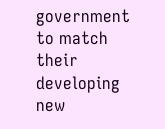government to match their developing new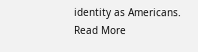identity as Americans.
Read More